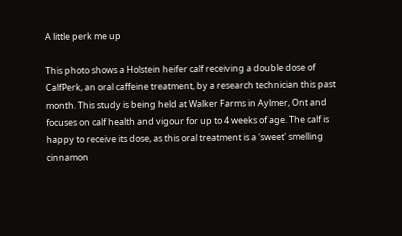A little perk me up

This photo shows a Holstein heifer calf receiving a double dose of CalfPerk, an oral caffeine treatment, by a research technician this past month. This study is being held at Walker Farms in Aylmer, Ont and focuses on calf health and vigour for up to 4 weeks of age. The calf is happy to receive its dose, as this oral treatment is a 'sweet' smelling cinnamon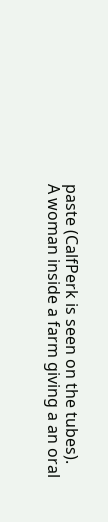paste (CalfPerk is seen on the tubes).
A woman inside a farm giving a an oral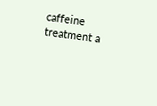caffeine treatment a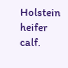Holstein heifer calf.